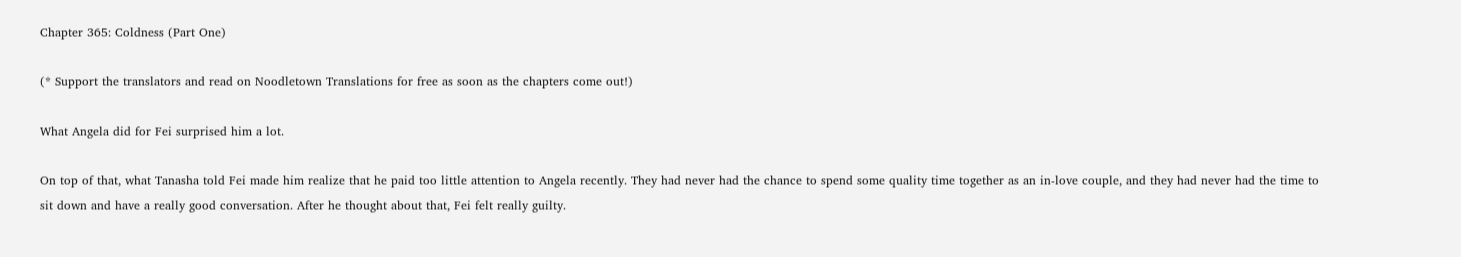Chapter 365: Coldness (Part One)

(* Support the translators and read on Noodletown Translations for free as soon as the chapters come out!)

What Angela did for Fei surprised him a lot.

On top of that, what Tanasha told Fei made him realize that he paid too little attention to Angela recently. They had never had the chance to spend some quality time together as an in-love couple, and they had never had the time to sit down and have a really good conversation. After he thought about that, Fei felt really guilty.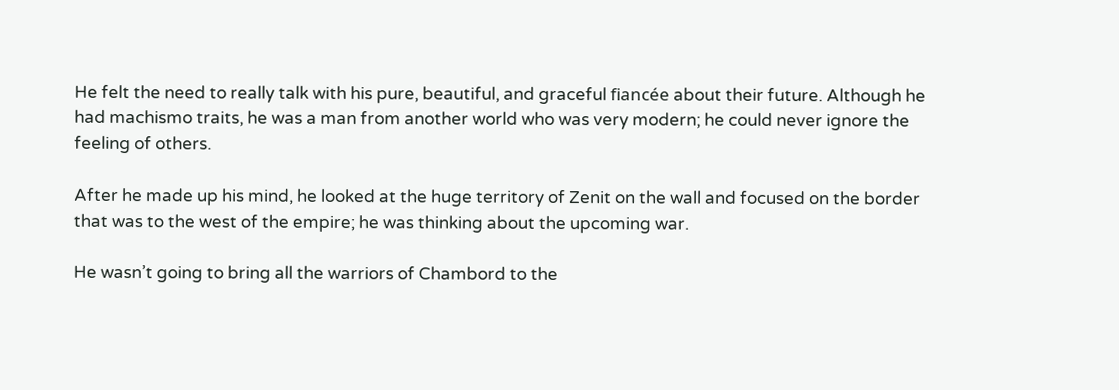He felt the need to really talk with his pure, beautiful, and graceful fiancée about their future. Although he had machismo traits, he was a man from another world who was very modern; he could never ignore the feeling of others.

After he made up his mind, he looked at the huge territory of Zenit on the wall and focused on the border that was to the west of the empire; he was thinking about the upcoming war.

He wasn’t going to bring all the warriors of Chambord to the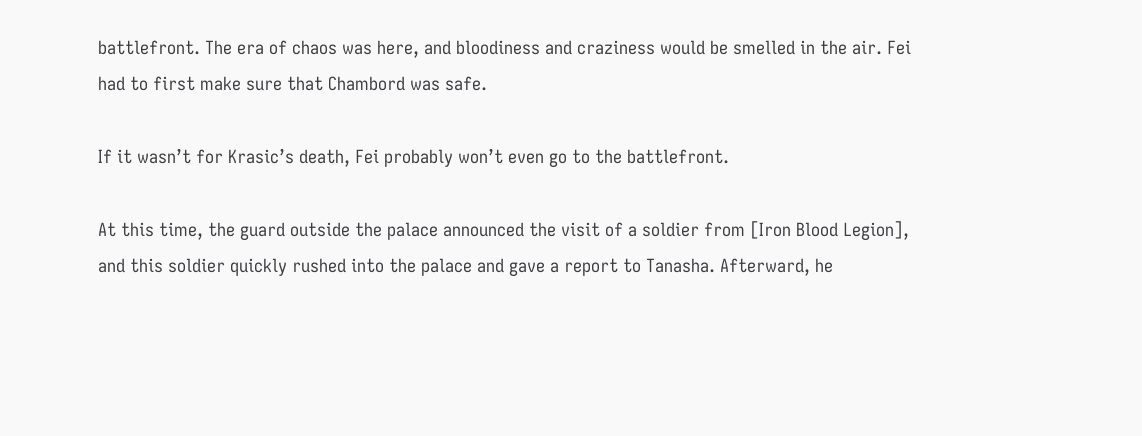battlefront. The era of chaos was here, and bloodiness and craziness would be smelled in the air. Fei had to first make sure that Chambord was safe.

If it wasn’t for Krasic’s death, Fei probably won’t even go to the battlefront.

At this time, the guard outside the palace announced the visit of a soldier from [Iron Blood Legion], and this soldier quickly rushed into the palace and gave a report to Tanasha. Afterward, he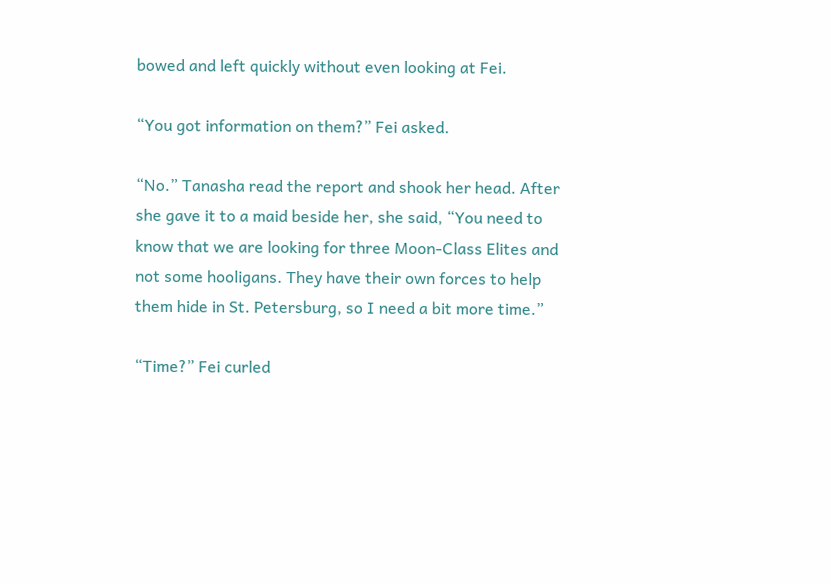bowed and left quickly without even looking at Fei.

“You got information on them?” Fei asked.

“No.” Tanasha read the report and shook her head. After she gave it to a maid beside her, she said, “You need to know that we are looking for three Moon-Class Elites and not some hooligans. They have their own forces to help them hide in St. Petersburg, so I need a bit more time.”

“Time?” Fei curled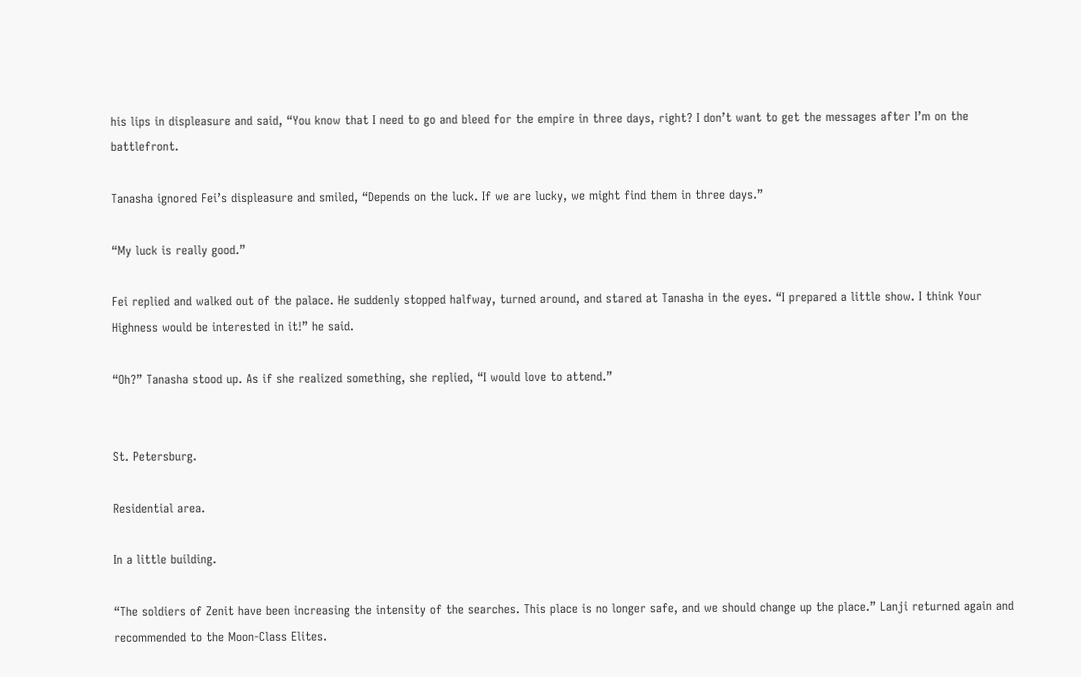his lips in displeasure and said, “You know that I need to go and bleed for the empire in three days, right? I don’t want to get the messages after I’m on the battlefront.

Tanasha ignored Fei’s displeasure and smiled, “Depends on the luck. If we are lucky, we might find them in three days.”

“My luck is really good.”

Fei replied and walked out of the palace. He suddenly stopped halfway, turned around, and stared at Tanasha in the eyes. “I prepared a little show. I think Your Highness would be interested in it!” he said.

“Oh?” Tanasha stood up. As if she realized something, she replied, “I would love to attend.”


St. Petersburg.

Residential area.

In a little building.

“The soldiers of Zenit have been increasing the intensity of the searches. This place is no longer safe, and we should change up the place.” Lanji returned again and recommended to the Moon-Class Elites.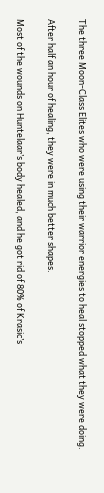The three Moon-Class Elites who were using their warrior energies to heal stopped what they were doing.

After half an hour of healing, they were in much better shapes.

Most of the wounds on Huntelaar’s body healed, and he got rid of 80% of Krasic’s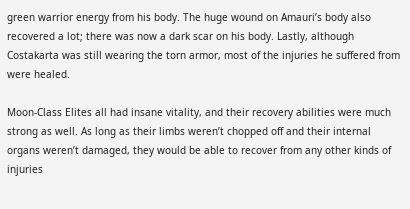green warrior energy from his body. The huge wound on Amauri’s body also recovered a lot; there was now a dark scar on his body. Lastly, although Costakarta was still wearing the torn armor, most of the injuries he suffered from were healed.

Moon-Class Elites all had insane vitality, and their recovery abilities were much strong as well. As long as their limbs weren’t chopped off and their internal organs weren’t damaged, they would be able to recover from any other kinds of injuries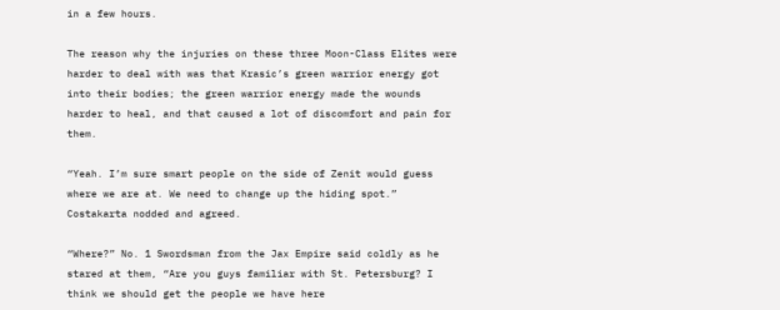in a few hours.

The reason why the injuries on these three Moon-Class Elites were harder to deal with was that Krasic’s green warrior energy got into their bodies; the green warrior energy made the wounds harder to heal, and that caused a lot of discomfort and pain for them.

“Yeah. I’m sure smart people on the side of Zenit would guess where we are at. We need to change up the hiding spot.” Costakarta nodded and agreed.

“Where?” No. 1 Swordsman from the Jax Empire said coldly as he stared at them, “Are you guys familiar with St. Petersburg? I think we should get the people we have here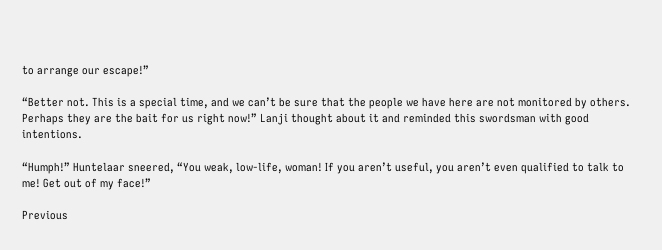to arrange our escape!”

“Better not. This is a special time, and we can’t be sure that the people we have here are not monitored by others. Perhaps they are the bait for us right now!” Lanji thought about it and reminded this swordsman with good intentions.

“Humph!” Huntelaar sneered, “You weak, low-life, woman! If you aren’t useful, you aren’t even qualified to talk to me! Get out of my face!”

Previous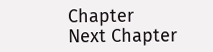Chapter                                                                                    Next Chapter